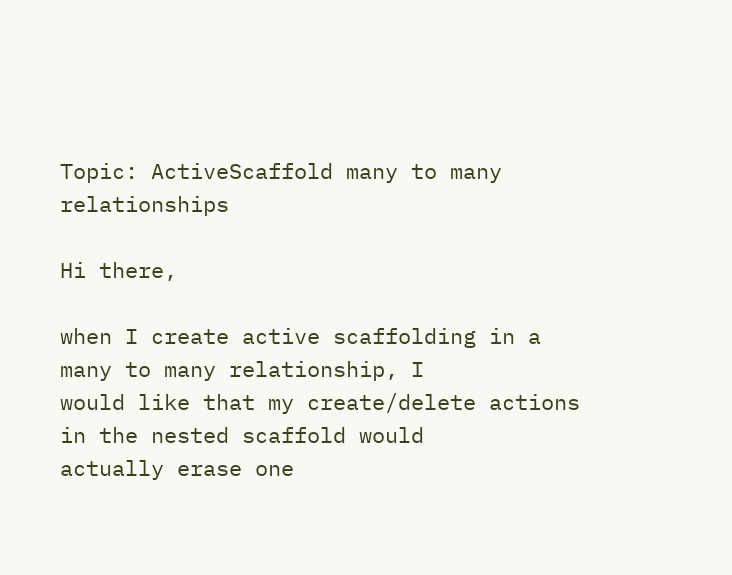Topic: ActiveScaffold many to many relationships

Hi there,

when I create active scaffolding in a many to many relationship, I
would like that my create/delete actions in the nested scaffold would
actually erase one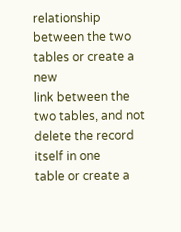relationship between the two tables or create a new
link between the two tables, and not delete the record itself in one
table or create a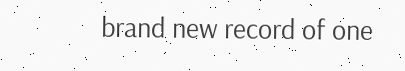brand new record of one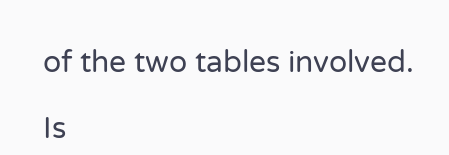of the two tables involved.

Is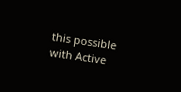this possible with Active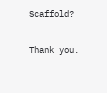Scaffold?

Thank you.